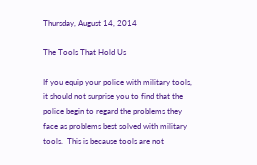Thursday, August 14, 2014

The Tools That Hold Us

If you equip your police with military tools, it should not surprise you to find that the police begin to regard the problems they face as problems best solved with military tools.  This is because tools are not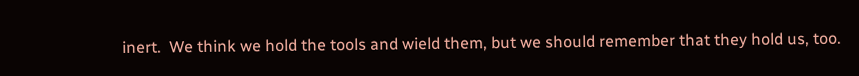inert.  We think we hold the tools and wield them, but we should remember that they hold us, too.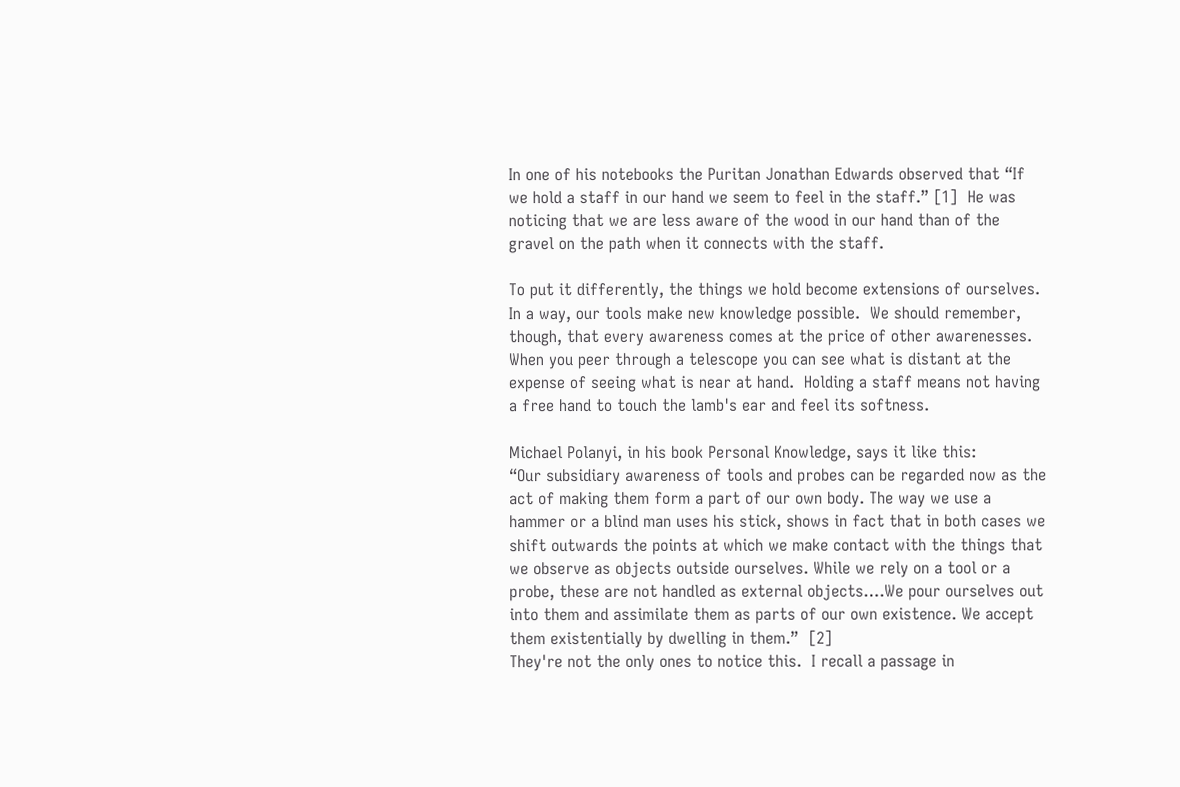In one of his notebooks the Puritan Jonathan Edwards observed that “If we hold a staff in our hand we seem to feel in the staff.” [1]  He was noticing that we are less aware of the wood in our hand than of the gravel on the path when it connects with the staff.

To put it differently, the things we hold become extensions of ourselves.  In a way, our tools make new knowledge possible.  We should remember, though, that every awareness comes at the price of other awarenesses.  When you peer through a telescope you can see what is distant at the expense of seeing what is near at hand.  Holding a staff means not having a free hand to touch the lamb's ear and feel its softness.

Michael Polanyi, in his book Personal Knowledge, says it like this:
“Our subsidiary awareness of tools and probes can be regarded now as the act of making them form a part of our own body. The way we use a hammer or a blind man uses his stick, shows in fact that in both cases we shift outwards the points at which we make contact with the things that we observe as objects outside ourselves. While we rely on a tool or a probe, these are not handled as external objects….We pour ourselves out into them and assimilate them as parts of our own existence. We accept them existentially by dwelling in them.”  [2]
They're not the only ones to notice this.  I recall a passage in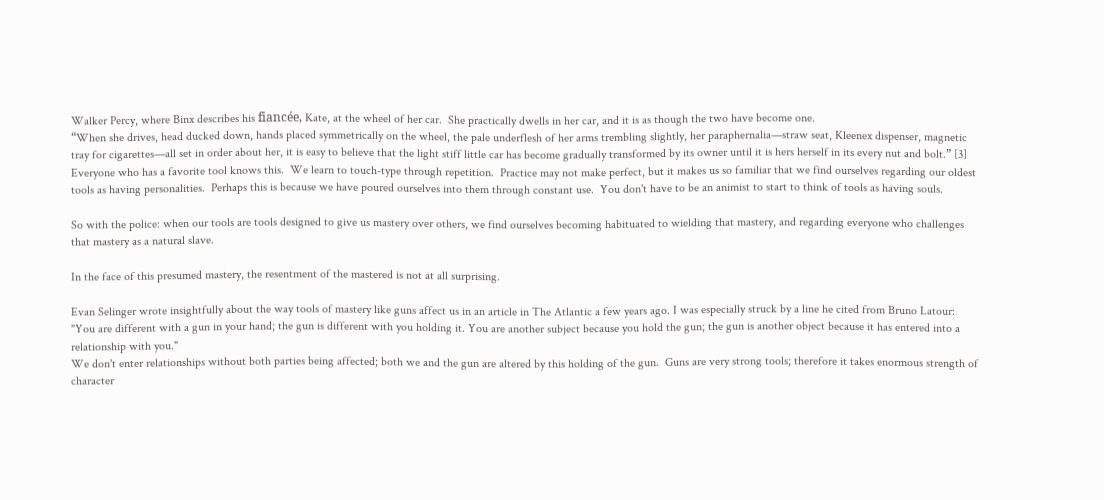Walker Percy, where Binx describes his fiancée, Kate, at the wheel of her car.  She practically dwells in her car, and it is as though the two have become one.
“When she drives, head ducked down, hands placed symmetrically on the wheel, the pale underflesh of her arms trembling slightly, her paraphernalia—straw seat, Kleenex dispenser, magnetic tray for cigarettes—all set in order about her, it is easy to believe that the light stiff little car has become gradually transformed by its owner until it is hers herself in its every nut and bolt.” [3]
Everyone who has a favorite tool knows this.  We learn to touch-type through repetition.  Practice may not make perfect, but it makes us so familiar that we find ourselves regarding our oldest tools as having personalities.  Perhaps this is because we have poured ourselves into them through constant use.  You don't have to be an animist to start to think of tools as having souls.

So with the police: when our tools are tools designed to give us mastery over others, we find ourselves becoming habituated to wielding that mastery, and regarding everyone who challenges that mastery as a natural slave.

In the face of this presumed mastery, the resentment of the mastered is not at all surprising.

Evan Selinger wrote insightfully about the way tools of mastery like guns affect us in an article in The Atlantic a few years ago. I was especially struck by a line he cited from Bruno Latour:
"You are different with a gun in your hand; the gun is different with you holding it. You are another subject because you hold the gun; the gun is another object because it has entered into a relationship with you."
We don't enter relationships without both parties being affected; both we and the gun are altered by this holding of the gun.  Guns are very strong tools; therefore it takes enormous strength of character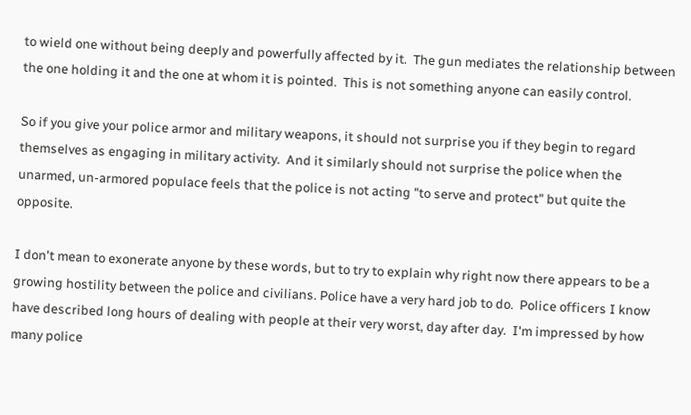to wield one without being deeply and powerfully affected by it.  The gun mediates the relationship between the one holding it and the one at whom it is pointed.  This is not something anyone can easily control.

So if you give your police armor and military weapons, it should not surprise you if they begin to regard themselves as engaging in military activity.  And it similarly should not surprise the police when the unarmed, un-armored populace feels that the police is not acting "to serve and protect" but quite the opposite.

I don't mean to exonerate anyone by these words, but to try to explain why right now there appears to be a growing hostility between the police and civilians. Police have a very hard job to do.  Police officers I know have described long hours of dealing with people at their very worst, day after day.  I'm impressed by how many police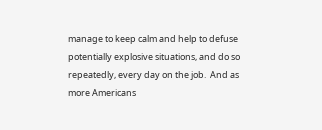manage to keep calm and help to defuse potentially explosive situations, and do so repeatedly, every day on the job.  And as more Americans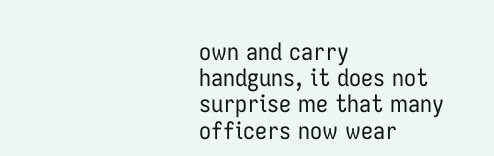own and carry handguns, it does not surprise me that many officers now wear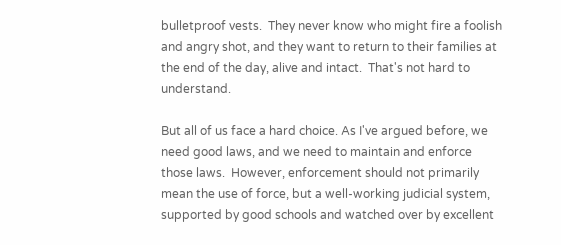bulletproof vests.  They never know who might fire a foolish and angry shot, and they want to return to their families at the end of the day, alive and intact.  That's not hard to understand.

But all of us face a hard choice. As I've argued before, we need good laws, and we need to maintain and enforce those laws.  However, enforcement should not primarily mean the use of force, but a well-working judicial system, supported by good schools and watched over by excellent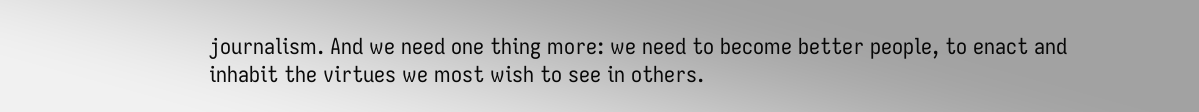journalism. And we need one thing more: we need to become better people, to enact and inhabit the virtues we most wish to see in others.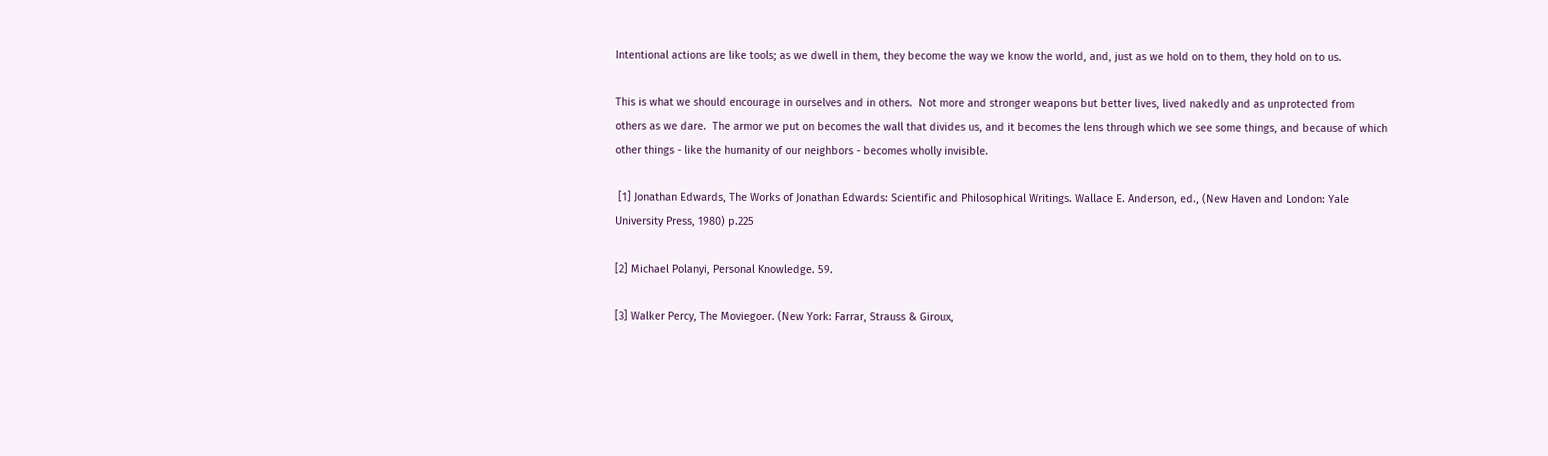Intentional actions are like tools; as we dwell in them, they become the way we know the world, and, just as we hold on to them, they hold on to us.

This is what we should encourage in ourselves and in others.  Not more and stronger weapons but better lives, lived nakedly and as unprotected from others as we dare.  The armor we put on becomes the wall that divides us, and it becomes the lens through which we see some things, and because of which other things - like the humanity of our neighbors - becomes wholly invisible.

 [1] Jonathan Edwards, The Works of Jonathan Edwards: Scientific and Philosophical Writings. Wallace E. Anderson, ed., (New Haven and London: Yale University Press, 1980) p.225

[2] Michael Polanyi, Personal Knowledge. 59.

[3] Walker Percy, The Moviegoer. (New York: Farrar, Strauss & Giroux,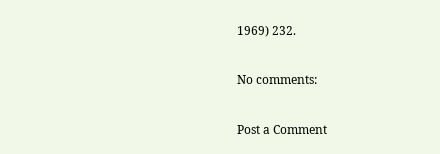1969) 232.

No comments:

Post a Comment